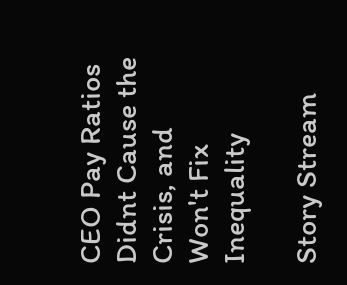CEO Pay Ratios Didnt Cause the Crisis, and Won't Fix Inequality

Story Stream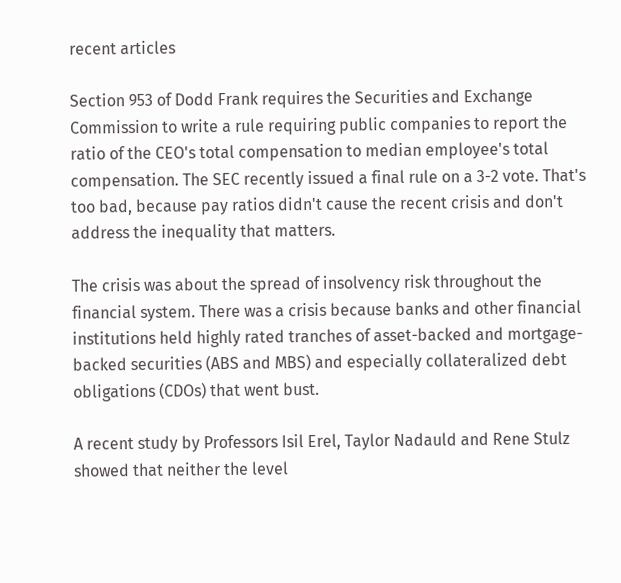recent articles

Section 953 of Dodd Frank requires the Securities and Exchange Commission to write a rule requiring public companies to report the ratio of the CEO's total compensation to median employee's total compensation. The SEC recently issued a final rule on a 3-2 vote. That's too bad, because pay ratios didn't cause the recent crisis and don't address the inequality that matters.

The crisis was about the spread of insolvency risk throughout the financial system. There was a crisis because banks and other financial institutions held highly rated tranches of asset-backed and mortgage-backed securities (ABS and MBS) and especially collateralized debt obligations (CDOs) that went bust.

A recent study by Professors Isil Erel, Taylor Nadauld and Rene Stulz showed that neither the level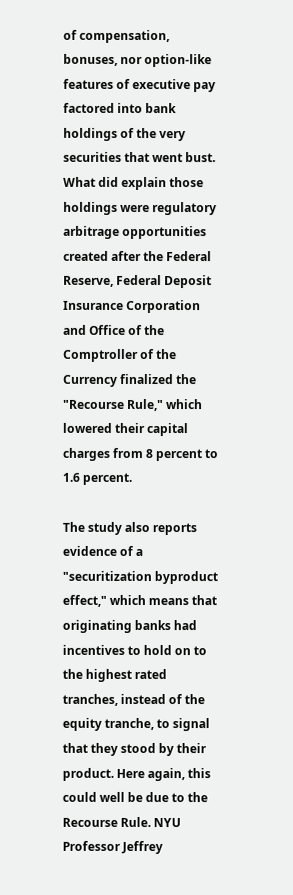of compensation, bonuses, nor option-like features of executive pay factored into bank holdings of the very securities that went bust. What did explain those holdings were regulatory arbitrage opportunities created after the Federal Reserve, Federal Deposit Insurance Corporation and Office of the Comptroller of the Currency finalized the "Recourse Rule," which lowered their capital charges from 8 percent to 1.6 percent.

The study also reports evidence of a "securitization byproduct effect," which means that originating banks had incentives to hold on to the highest rated tranches, instead of the equity tranche, to signal that they stood by their product. Here again, this could well be due to the Recourse Rule. NYU Professor Jeffrey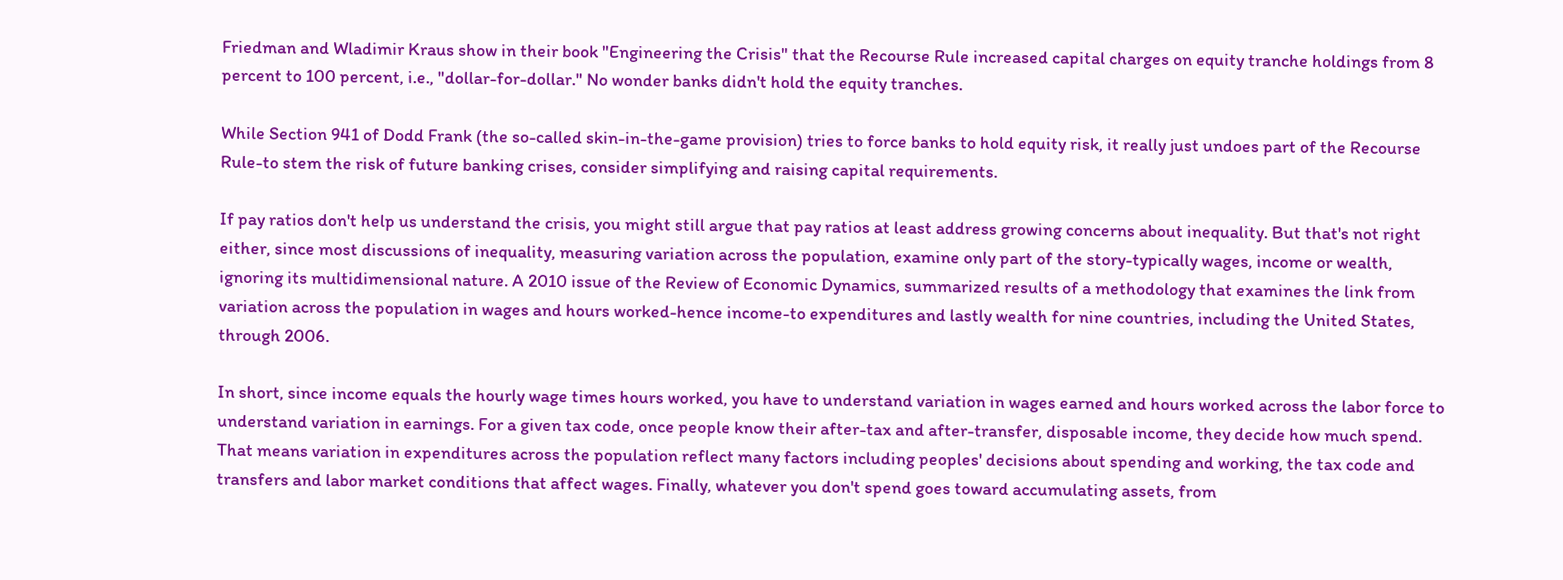Friedman and Wladimir Kraus show in their book "Engineering the Crisis" that the Recourse Rule increased capital charges on equity tranche holdings from 8 percent to 100 percent, i.e., "dollar-for-dollar." No wonder banks didn't hold the equity tranches.

While Section 941 of Dodd Frank (the so-called skin-in-the-game provision) tries to force banks to hold equity risk, it really just undoes part of the Recourse Rule-to stem the risk of future banking crises, consider simplifying and raising capital requirements.

If pay ratios don't help us understand the crisis, you might still argue that pay ratios at least address growing concerns about inequality. But that's not right either, since most discussions of inequality, measuring variation across the population, examine only part of the story-typically wages, income or wealth, ignoring its multidimensional nature. A 2010 issue of the Review of Economic Dynamics, summarized results of a methodology that examines the link from variation across the population in wages and hours worked-hence income-to expenditures and lastly wealth for nine countries, including the United States, through 2006.

In short, since income equals the hourly wage times hours worked, you have to understand variation in wages earned and hours worked across the labor force to understand variation in earnings. For a given tax code, once people know their after-tax and after-transfer, disposable income, they decide how much spend. That means variation in expenditures across the population reflect many factors including peoples' decisions about spending and working, the tax code and transfers and labor market conditions that affect wages. Finally, whatever you don't spend goes toward accumulating assets, from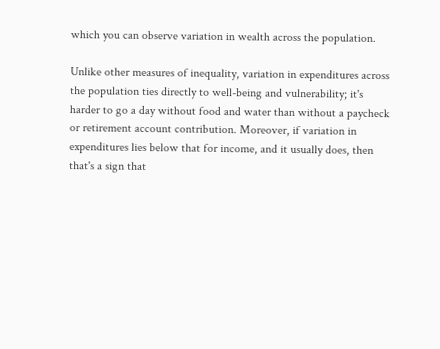which you can observe variation in wealth across the population.

Unlike other measures of inequality, variation in expenditures across the population ties directly to well-being and vulnerability; it's harder to go a day without food and water than without a paycheck or retirement account contribution. Moreover, if variation in expenditures lies below that for income, and it usually does, then that's a sign that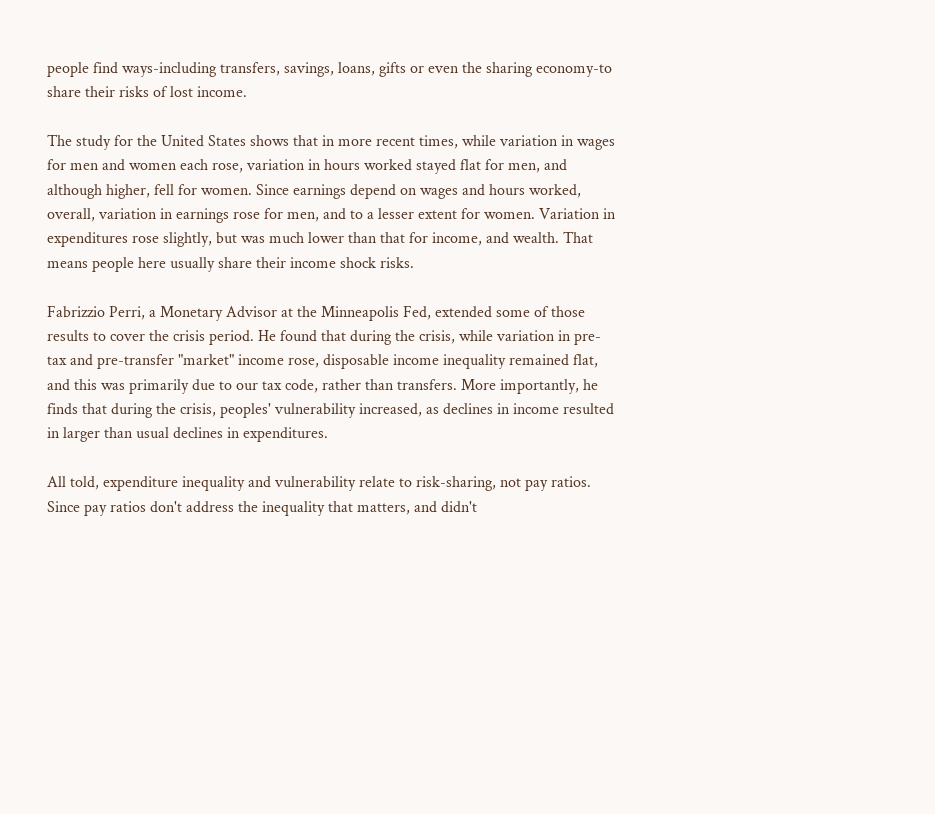people find ways-including transfers, savings, loans, gifts or even the sharing economy-to share their risks of lost income.

The study for the United States shows that in more recent times, while variation in wages for men and women each rose, variation in hours worked stayed flat for men, and although higher, fell for women. Since earnings depend on wages and hours worked, overall, variation in earnings rose for men, and to a lesser extent for women. Variation in expenditures rose slightly, but was much lower than that for income, and wealth. That means people here usually share their income shock risks.

Fabrizzio Perri, a Monetary Advisor at the Minneapolis Fed, extended some of those results to cover the crisis period. He found that during the crisis, while variation in pre-tax and pre-transfer "market" income rose, disposable income inequality remained flat, and this was primarily due to our tax code, rather than transfers. More importantly, he finds that during the crisis, peoples' vulnerability increased, as declines in income resulted in larger than usual declines in expenditures.

All told, expenditure inequality and vulnerability relate to risk-sharing, not pay ratios. Since pay ratios don't address the inequality that matters, and didn't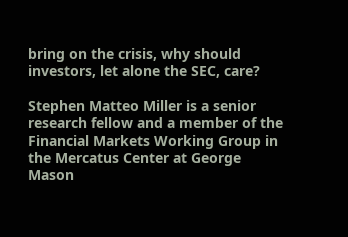bring on the crisis, why should investors, let alone the SEC, care?

Stephen Matteo Miller is a senior research fellow and a member of the Financial Markets Working Group in the Mercatus Center at George Mason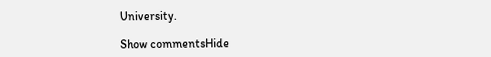University.

Show commentsHide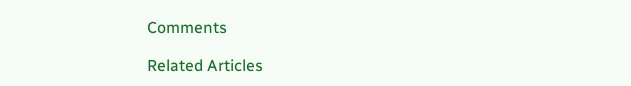Comments

Related Articles